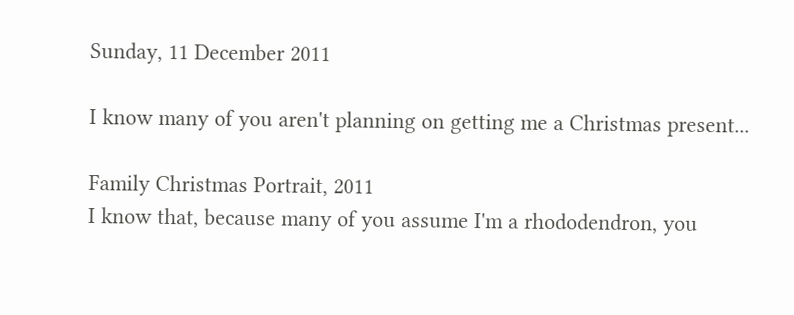Sunday, 11 December 2011

I know many of you aren't planning on getting me a Christmas present...

Family Christmas Portrait, 2011
I know that, because many of you assume I'm a rhododendron, you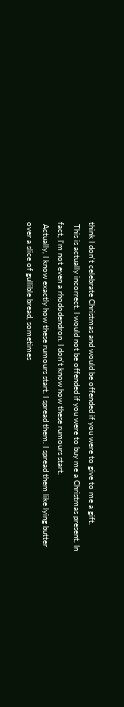think I don't celebrate Christmas and would be offended if you were to give to me a gift.
 This is actually incorrect. I would not be offended if you were to buy me a Christmas present. In fact, I'm not even a rhododendron. I don't know how these rumours start.
 Actually, I know exactly how these rumours start. I spread them. I spread them like lying butter over a slice of gullible bread, sometimes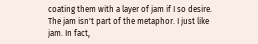coating them with a layer of jam if I so desire. The jam isn't part of the metaphor. I just like jam. In fact,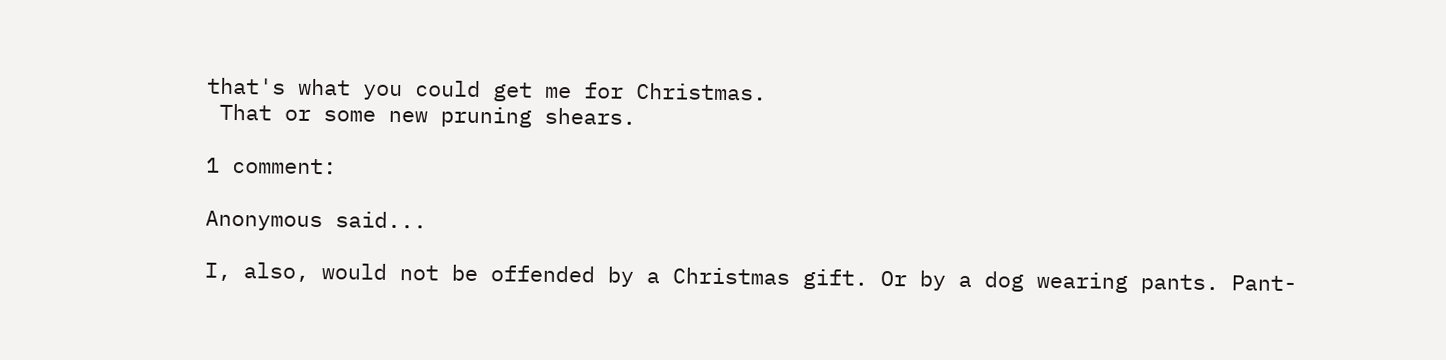that's what you could get me for Christmas.
 That or some new pruning shears.

1 comment:

Anonymous said...

I, also, would not be offended by a Christmas gift. Or by a dog wearing pants. Pant-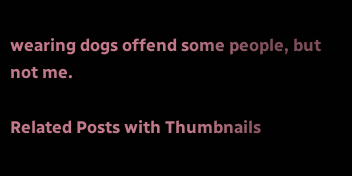wearing dogs offend some people, but not me.

Related Posts with Thumbnails